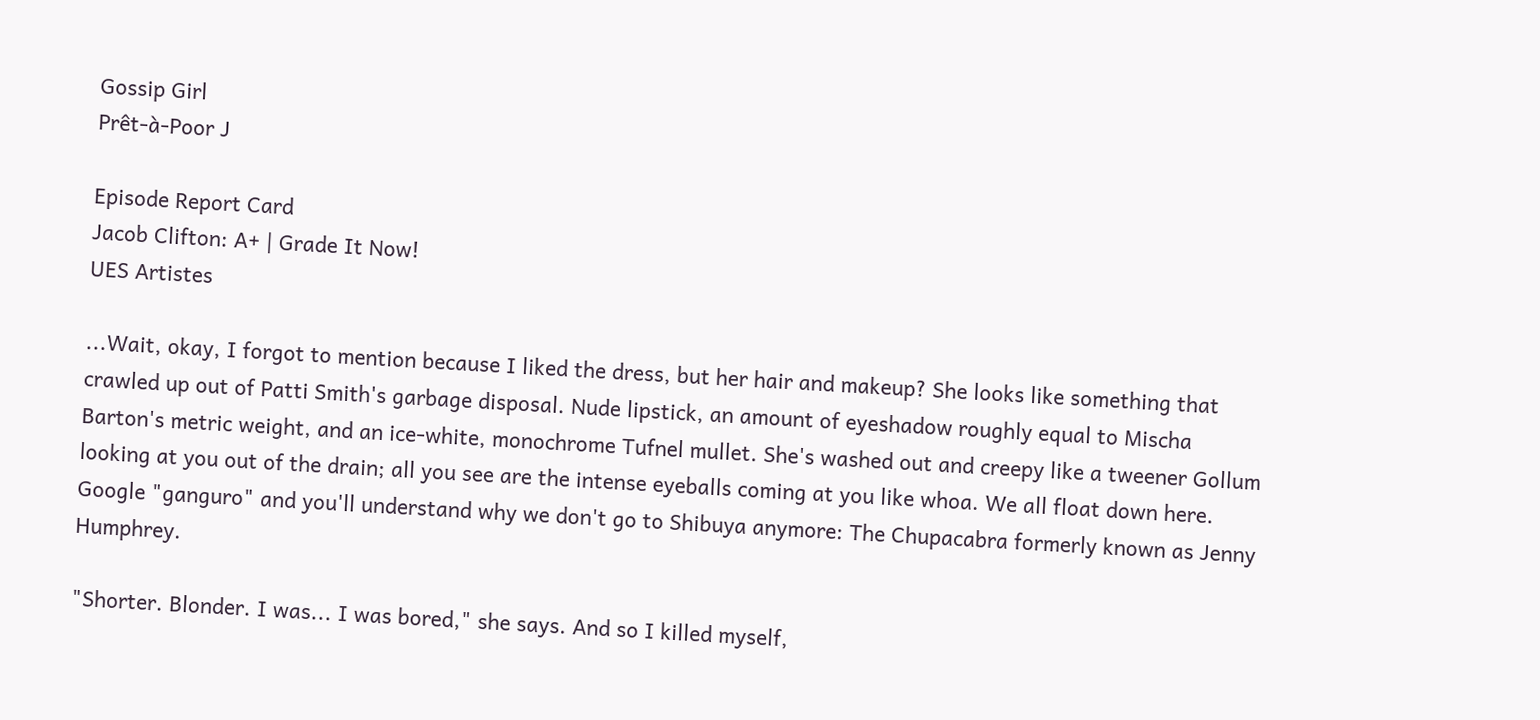Gossip Girl
Prêt-à-Poor J

Episode Report Card
Jacob Clifton: A+ | Grade It Now!
UES Artistes

...Wait, okay, I forgot to mention because I liked the dress, but her hair and makeup? She looks like something that crawled up out of Patti Smith's garbage disposal. Nude lipstick, an amount of eyeshadow roughly equal to Mischa Barton's metric weight, and an ice-white, monochrome Tufnel mullet. She's washed out and creepy like a tweener Gollum looking at you out of the drain; all you see are the intense eyeballs coming at you like whoa. We all float down here. Google "ganguro" and you'll understand why we don't go to Shibuya anymore: The Chupacabra formerly known as Jenny Humphrey.

"Shorter. Blonder. I was... I was bored," she says. And so I killed myself,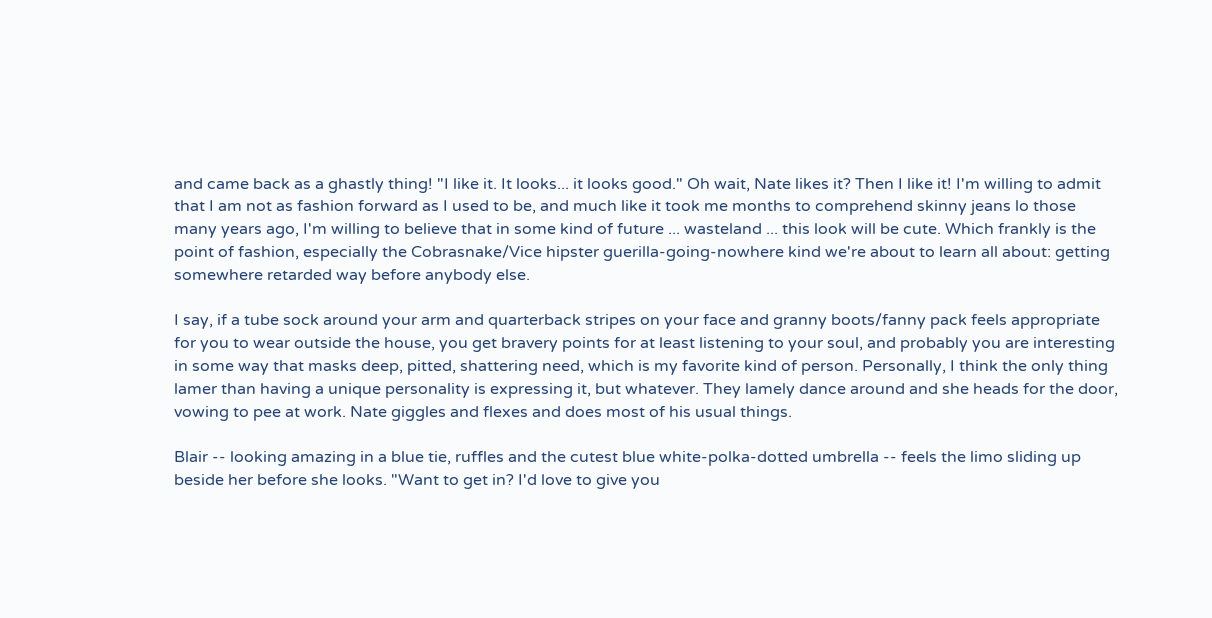and came back as a ghastly thing! "I like it. It looks... it looks good." Oh wait, Nate likes it? Then I like it! I'm willing to admit that I am not as fashion forward as I used to be, and much like it took me months to comprehend skinny jeans lo those many years ago, I'm willing to believe that in some kind of future ... wasteland ... this look will be cute. Which frankly is the point of fashion, especially the Cobrasnake/Vice hipster guerilla-going-nowhere kind we're about to learn all about: getting somewhere retarded way before anybody else.

I say, if a tube sock around your arm and quarterback stripes on your face and granny boots/fanny pack feels appropriate for you to wear outside the house, you get bravery points for at least listening to your soul, and probably you are interesting in some way that masks deep, pitted, shattering need, which is my favorite kind of person. Personally, I think the only thing lamer than having a unique personality is expressing it, but whatever. They lamely dance around and she heads for the door, vowing to pee at work. Nate giggles and flexes and does most of his usual things.

Blair -- looking amazing in a blue tie, ruffles and the cutest blue white-polka-dotted umbrella -- feels the limo sliding up beside her before she looks. "Want to get in? I'd love to give you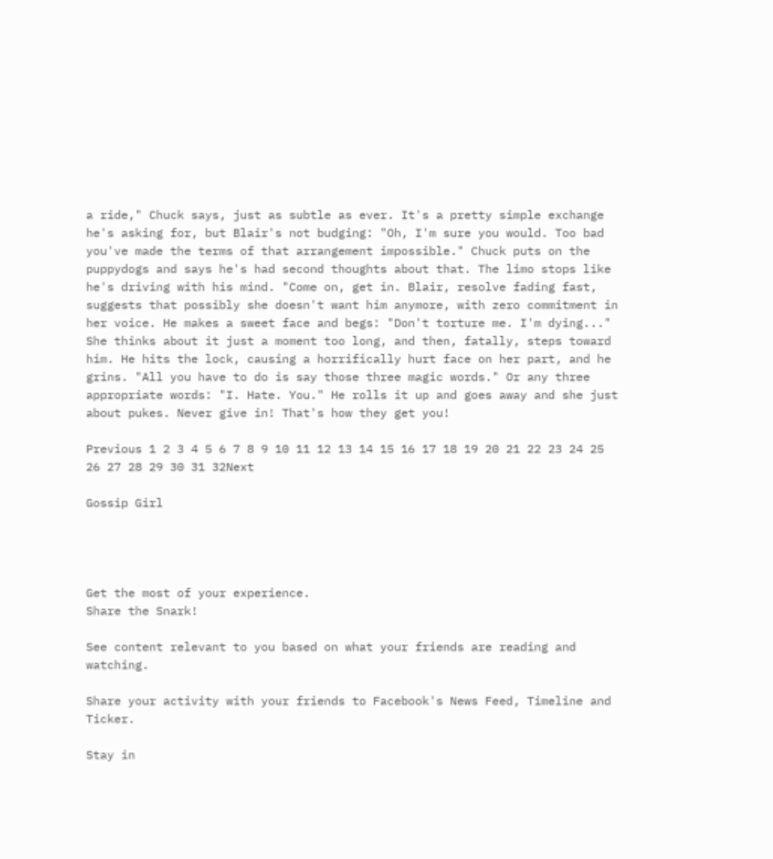a ride," Chuck says, just as subtle as ever. It's a pretty simple exchange he's asking for, but Blair's not budging: "Oh, I'm sure you would. Too bad you've made the terms of that arrangement impossible." Chuck puts on the puppydogs and says he's had second thoughts about that. The limo stops like he's driving with his mind. "Come on, get in. Blair, resolve fading fast, suggests that possibly she doesn't want him anymore, with zero commitment in her voice. He makes a sweet face and begs: "Don't torture me. I'm dying..." She thinks about it just a moment too long, and then, fatally, steps toward him. He hits the lock, causing a horrifically hurt face on her part, and he grins. "All you have to do is say those three magic words." Or any three appropriate words: "I. Hate. You." He rolls it up and goes away and she just about pukes. Never give in! That's how they get you!

Previous 1 2 3 4 5 6 7 8 9 10 11 12 13 14 15 16 17 18 19 20 21 22 23 24 25 26 27 28 29 30 31 32Next

Gossip Girl




Get the most of your experience.
Share the Snark!

See content relevant to you based on what your friends are reading and watching.

Share your activity with your friends to Facebook's News Feed, Timeline and Ticker.

Stay in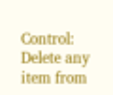Control: Delete any item from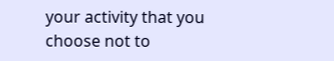your activity that you choose not to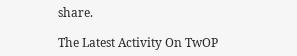share.

The Latest Activity On TwOP